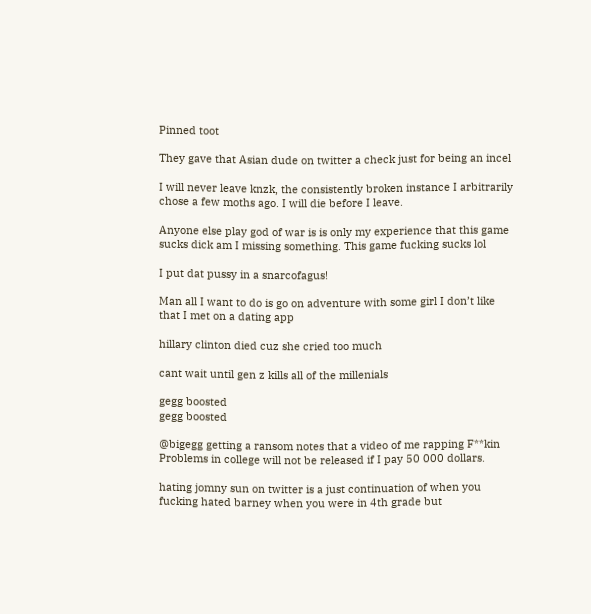Pinned toot

They gave that Asian dude on twitter a check just for being an incel

I will never leave knzk, the consistently broken instance I arbitrarily chose a few moths ago. I will die before I leave.

Anyone else play god of war is is only my experience that this game sucks dick am I missing something. This game fucking sucks lol

I put dat pussy in a snarcofagus!

Man all I want to do is go on adventure with some girl I don’t like that I met on a dating app

hillary clinton died cuz she cried too much

cant wait until gen z kills all of the millenials

gegg boosted
gegg boosted

@bigegg getting a ransom notes that a video of me rapping F**kin Problems in college will not be released if I pay 50 000 dollars.

hating jomny sun on twitter is a just continuation of when you fucking hated barney when you were in 4th grade but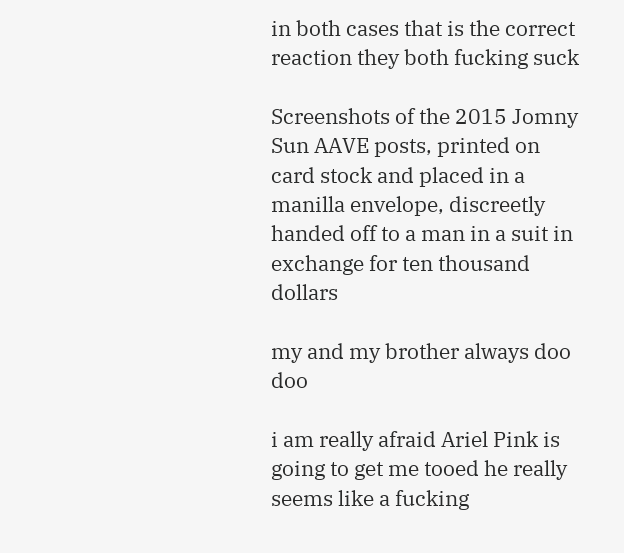in both cases that is the correct reaction they both fucking suck

Screenshots of the 2015 Jomny Sun AAVE posts, printed on card stock and placed in a manilla envelope, discreetly handed off to a man in a suit in exchange for ten thousand dollars

my and my brother always doo doo

i am really afraid Ariel Pink is going to get me tooed he really seems like a fucking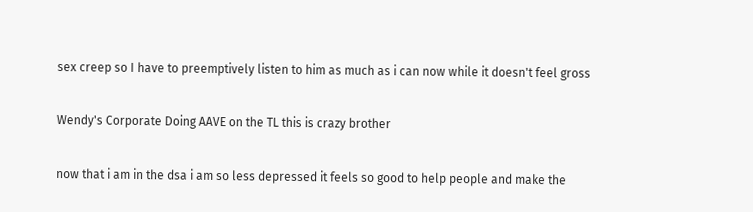sex creep so I have to preemptively listen to him as much as i can now while it doesn't feel gross

Wendy's Corporate Doing AAVE on the TL this is crazy brother

now that i am in the dsa i am so less depressed it feels so good to help people and make the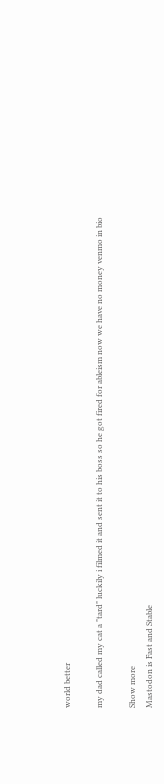world better

my dad called my cat a "tard" luckily i filmed it and sent it to his boss so he got fired for ableism now we have no money venmo in bio

Show more
Mastodon is Fast and Stable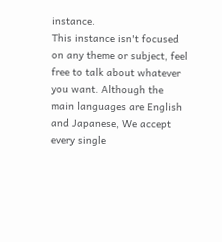instance.
This instance isn't focused on any theme or subject, feel free to talk about whatever you want. Although the main languages are English and Japanese, We accept every single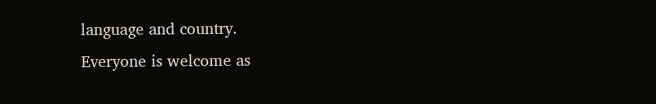language and country.
Everyone is welcome as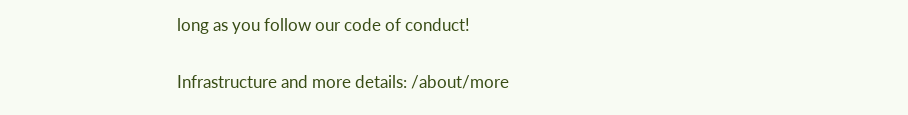long as you follow our code of conduct!

Infrastructure and more details: /about/more